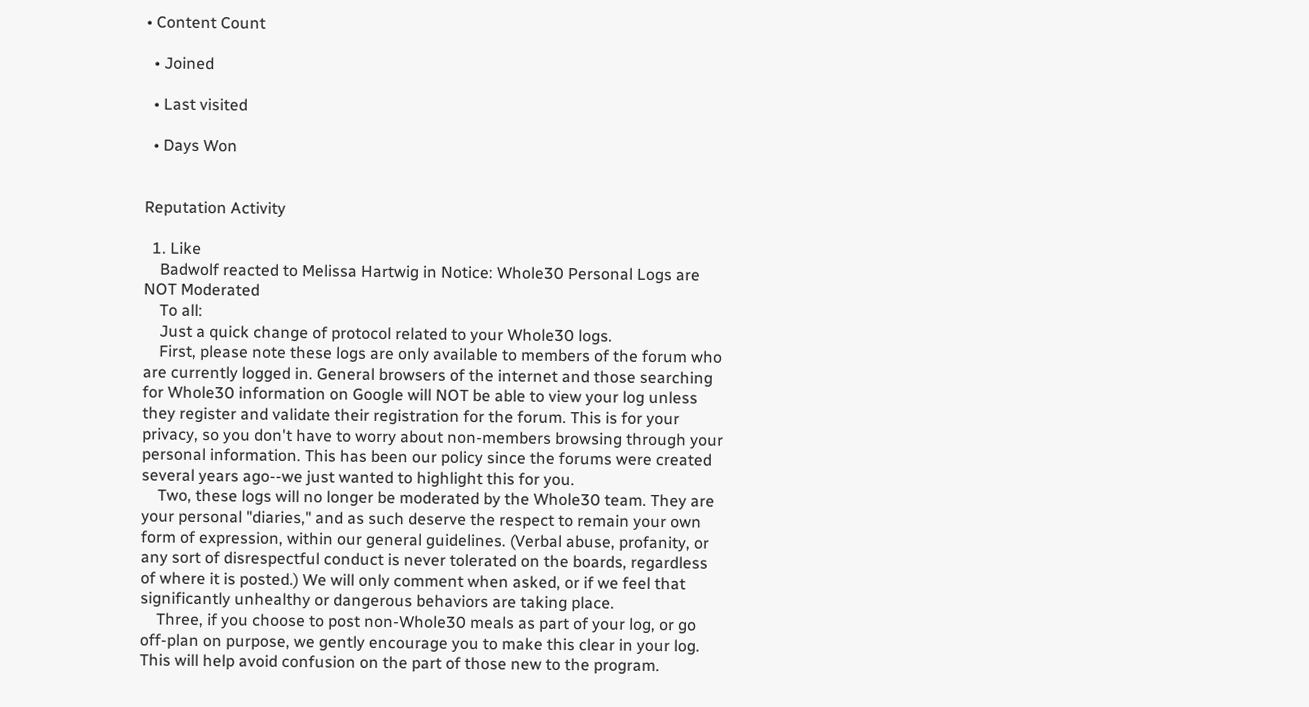• Content Count

  • Joined

  • Last visited

  • Days Won


Reputation Activity

  1. Like
    Badwolf reacted to Melissa Hartwig in Notice: Whole30 Personal Logs are NOT Moderated
    To all:
    Just a quick change of protocol related to your Whole30 logs.
    First, please note these logs are only available to members of the forum who are currently logged in. General browsers of the internet and those searching for Whole30 information on Google will NOT be able to view your log unless they register and validate their registration for the forum. This is for your privacy, so you don't have to worry about non-members browsing through your personal information. This has been our policy since the forums were created several years ago--we just wanted to highlight this for you.
    Two, these logs will no longer be moderated by the Whole30 team. They are your personal "diaries," and as such deserve the respect to remain your own form of expression, within our general guidelines. (Verbal abuse, profanity, or any sort of disrespectful conduct is never tolerated on the boards, regardless of where it is posted.) We will only comment when asked, or if we feel that significantly unhealthy or dangerous behaviors are taking place.
    Three, if you choose to post non-Whole30 meals as part of your log, or go off-plan on purpose, we gently encourage you to make this clear in your log. This will help avoid confusion on the part of those new to the program.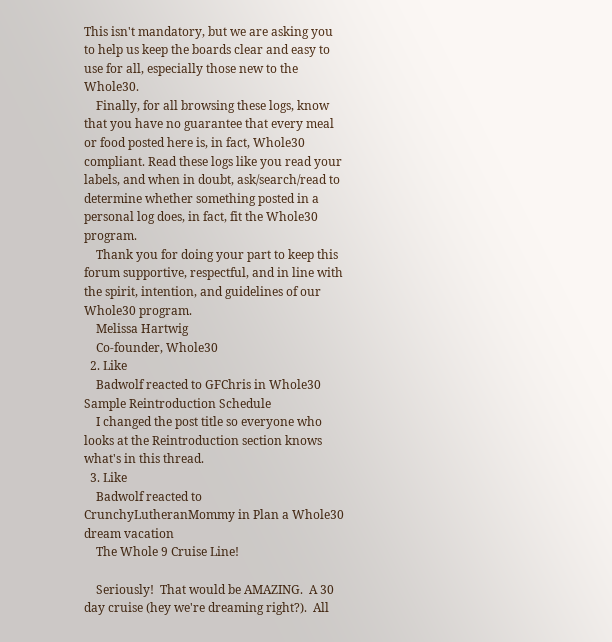This isn't mandatory, but we are asking you to help us keep the boards clear and easy to use for all, especially those new to the Whole30.
    Finally, for all browsing these logs, know that you have no guarantee that every meal or food posted here is, in fact, Whole30 compliant. Read these logs like you read your labels, and when in doubt, ask/search/read to determine whether something posted in a personal log does, in fact, fit the Whole30 program.
    Thank you for doing your part to keep this forum supportive, respectful, and in line with  the spirit, intention, and guidelines of our Whole30 program.
    Melissa Hartwig
    Co-founder, Whole30
  2. Like
    Badwolf reacted to GFChris in Whole30 Sample Reintroduction Schedule
    I changed the post title so everyone who looks at the Reintroduction section knows what's in this thread.
  3. Like
    Badwolf reacted to CrunchyLutheranMommy in Plan a Whole30 dream vacation
    The Whole 9 Cruise Line!

    Seriously!  That would be AMAZING.  A 30 day cruise (hey we're dreaming right?).  All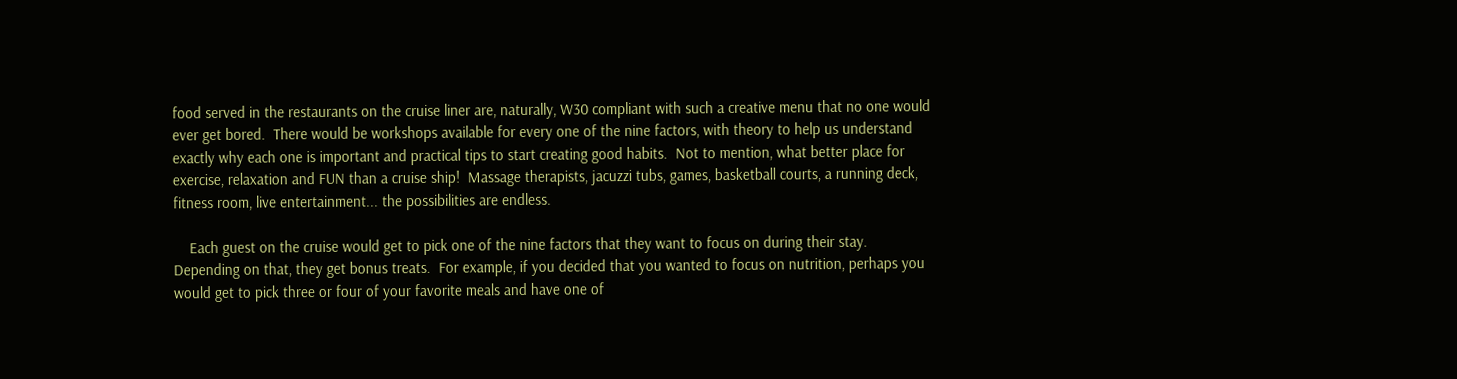food served in the restaurants on the cruise liner are, naturally, W30 compliant with such a creative menu that no one would ever get bored.  There would be workshops available for every one of the nine factors, with theory to help us understand exactly why each one is important and practical tips to start creating good habits.  Not to mention, what better place for exercise, relaxation and FUN than a cruise ship!  Massage therapists, jacuzzi tubs, games, basketball courts, a running deck, fitness room, live entertainment... the possibilities are endless.

    Each guest on the cruise would get to pick one of the nine factors that they want to focus on during their stay.  Depending on that, they get bonus treats.  For example, if you decided that you wanted to focus on nutrition, perhaps you would get to pick three or four of your favorite meals and have one of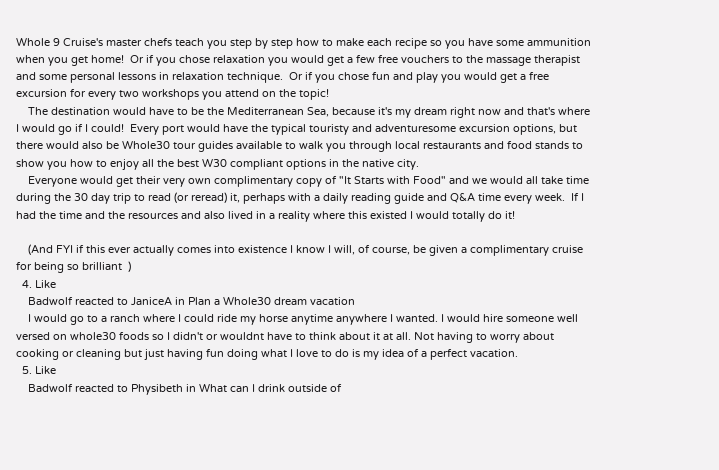Whole 9 Cruise's master chefs teach you step by step how to make each recipe so you have some ammunition when you get home!  Or if you chose relaxation you would get a few free vouchers to the massage therapist and some personal lessons in relaxation technique.  Or if you chose fun and play you would get a free excursion for every two workshops you attend on the topic!
    The destination would have to be the Mediterranean Sea, because it's my dream right now and that's where I would go if I could!  Every port would have the typical touristy and adventuresome excursion options, but there would also be Whole30 tour guides available to walk you through local restaurants and food stands to show you how to enjoy all the best W30 compliant options in the native city.
    Everyone would get their very own complimentary copy of "It Starts with Food" and we would all take time during the 30 day trip to read (or reread) it, perhaps with a daily reading guide and Q&A time every week.  If I had the time and the resources and also lived in a reality where this existed I would totally do it!

    (And FYI if this ever actually comes into existence I know I will, of course, be given a complimentary cruise for being so brilliant  )
  4. Like
    Badwolf reacted to JaniceA in Plan a Whole30 dream vacation
    I would go to a ranch where I could ride my horse anytime anywhere I wanted. I would hire someone well versed on whole30 foods so I didn't or wouldnt have to think about it at all. Not having to worry about cooking or cleaning but just having fun doing what I love to do is my idea of a perfect vacation.
  5. Like
    Badwolf reacted to Physibeth in What can I drink outside of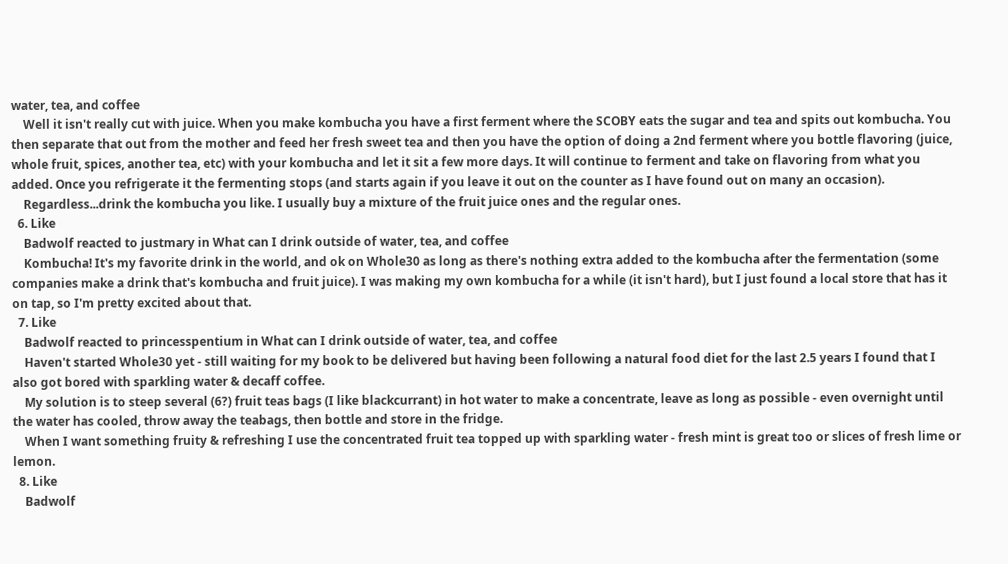water, tea, and coffee
    Well it isn't really cut with juice. When you make kombucha you have a first ferment where the SCOBY eats the sugar and tea and spits out kombucha. You then separate that out from the mother and feed her fresh sweet tea and then you have the option of doing a 2nd ferment where you bottle flavoring (juice, whole fruit, spices, another tea, etc) with your kombucha and let it sit a few more days. It will continue to ferment and take on flavoring from what you added. Once you refrigerate it the fermenting stops (and starts again if you leave it out on the counter as I have found out on many an occasion).
    Regardless...drink the kombucha you like. I usually buy a mixture of the fruit juice ones and the regular ones.
  6. Like
    Badwolf reacted to justmary in What can I drink outside of water, tea, and coffee
    Kombucha! It's my favorite drink in the world, and ok on Whole30 as long as there's nothing extra added to the kombucha after the fermentation (some companies make a drink that's kombucha and fruit juice). I was making my own kombucha for a while (it isn't hard), but I just found a local store that has it on tap, so I'm pretty excited about that.
  7. Like
    Badwolf reacted to princesspentium in What can I drink outside of water, tea, and coffee
    Haven't started Whole30 yet - still waiting for my book to be delivered but having been following a natural food diet for the last 2.5 years I found that I also got bored with sparkling water & decaff coffee.
    My solution is to steep several (6?) fruit teas bags (I like blackcurrant) in hot water to make a concentrate, leave as long as possible - even overnight until the water has cooled, throw away the teabags, then bottle and store in the fridge.
    When I want something fruity & refreshing I use the concentrated fruit tea topped up with sparkling water - fresh mint is great too or slices of fresh lime or lemon.
  8. Like
    Badwolf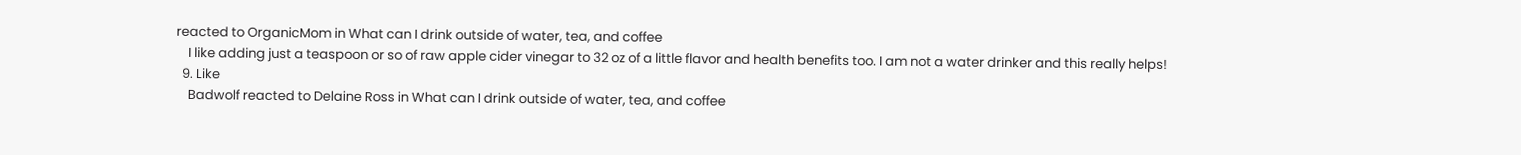reacted to OrganicMom in What can I drink outside of water, tea, and coffee
    I like adding just a teaspoon or so of raw apple cider vinegar to 32 oz of a little flavor and health benefits too. I am not a water drinker and this really helps!
  9. Like
    Badwolf reacted to Delaine Ross in What can I drink outside of water, tea, and coffee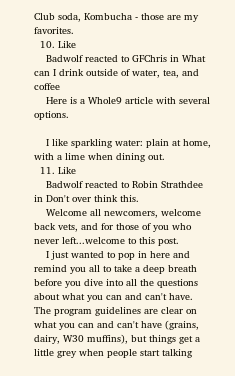Club soda, Kombucha - those are my favorites.
  10. Like
    Badwolf reacted to GFChris in What can I drink outside of water, tea, and coffee
    Here is a Whole9 article with several options.

    I like sparkling water: plain at home, with a lime when dining out.
  11. Like
    Badwolf reacted to Robin Strathdee in Don't over think this.
    Welcome all newcomers, welcome back vets, and for those of you who never left...welcome to this post.
    I just wanted to pop in here and remind you all to take a deep breath before you dive into all the questions about what you can and can't have. The program guidelines are clear on what you can and can't have (grains, dairy, W30 muffins), but things get a little grey when people start talking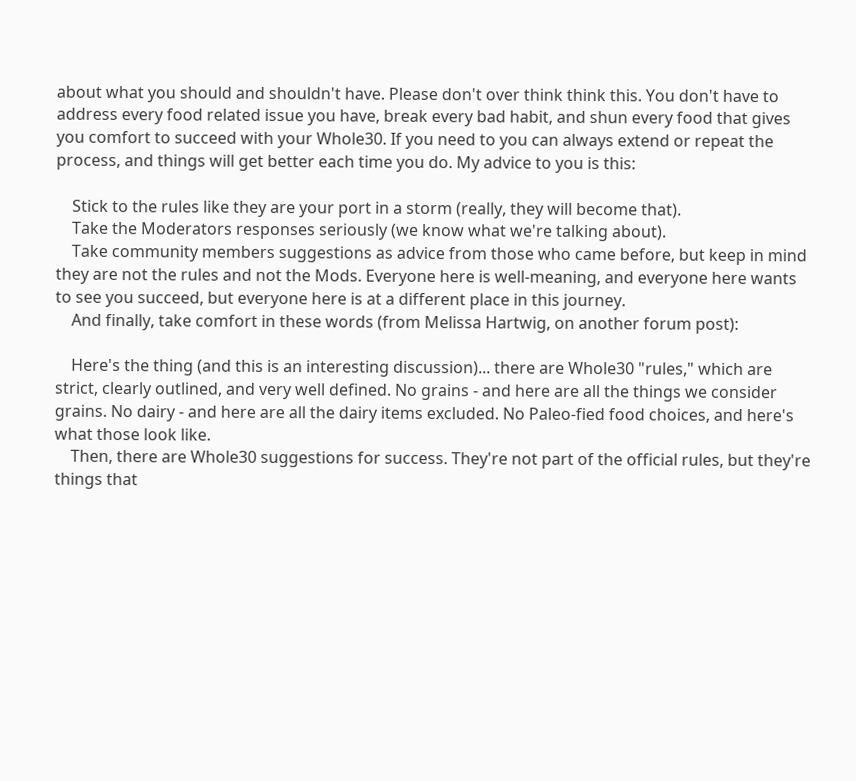about what you should and shouldn't have. Please don't over think think this. You don't have to address every food related issue you have, break every bad habit, and shun every food that gives you comfort to succeed with your Whole30. If you need to you can always extend or repeat the process, and things will get better each time you do. My advice to you is this:

    Stick to the rules like they are your port in a storm (really, they will become that).
    Take the Moderators responses seriously (we know what we're talking about).
    Take community members suggestions as advice from those who came before, but keep in mind they are not the rules and not the Mods. Everyone here is well-meaning, and everyone here wants to see you succeed, but everyone here is at a different place in this journey.
    And finally, take comfort in these words (from Melissa Hartwig, on another forum post):

    Here's the thing (and this is an interesting discussion)... there are Whole30 "rules," which are strict, clearly outlined, and very well defined. No grains - and here are all the things we consider grains. No dairy - and here are all the dairy items excluded. No Paleo-fied food choices, and here's what those look like.
    Then, there are Whole30 suggestions for success. They're not part of the official rules, but they're things that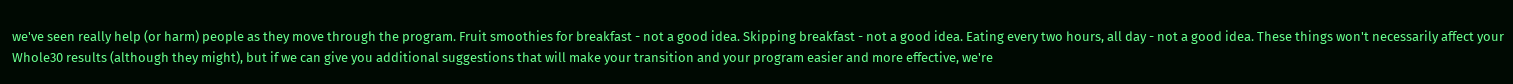we've seen really help (or harm) people as they move through the program. Fruit smoothies for breakfast - not a good idea. Skipping breakfast - not a good idea. Eating every two hours, all day - not a good idea. These things won't necessarily affect your Whole30 results (although they might), but if we can give you additional suggestions that will make your transition and your program easier and more effective, we're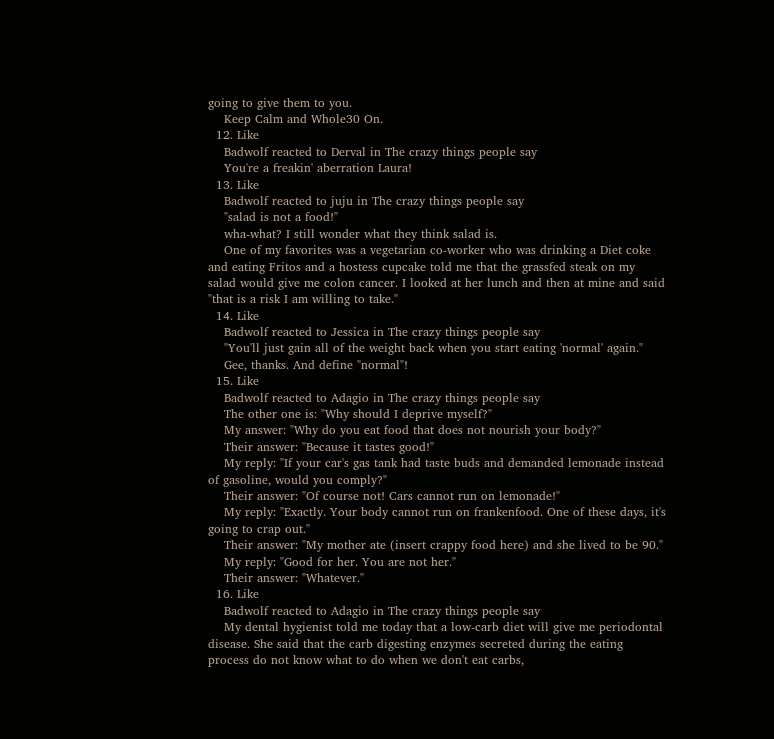going to give them to you.
    Keep Calm and Whole30 On.
  12. Like
    Badwolf reacted to Derval in The crazy things people say
    You're a freakin' aberration Laura!
  13. Like
    Badwolf reacted to juju in The crazy things people say
    "salad is not a food!"
    wha-what? I still wonder what they think salad is.
    One of my favorites was a vegetarian co-worker who was drinking a Diet coke and eating Fritos and a hostess cupcake told me that the grassfed steak on my salad would give me colon cancer. I looked at her lunch and then at mine and said "that is a risk I am willing to take."
  14. Like
    Badwolf reacted to Jessica in The crazy things people say
    "You'll just gain all of the weight back when you start eating 'normal' again."
    Gee, thanks. And define "normal"!
  15. Like
    Badwolf reacted to Adagio in The crazy things people say
    The other one is: "Why should I deprive myself?"
    My answer: "Why do you eat food that does not nourish your body?"
    Their answer: "Because it tastes good!"
    My reply: "If your car's gas tank had taste buds and demanded lemonade instead of gasoline, would you comply?"
    Their answer: "Of course not! Cars cannot run on lemonade!"
    My reply: "Exactly. Your body cannot run on frankenfood. One of these days, it's going to crap out."
    Their answer: "My mother ate (insert crappy food here) and she lived to be 90."
    My reply: "Good for her. You are not her."
    Their answer: "Whatever."
  16. Like
    Badwolf reacted to Adagio in The crazy things people say
    My dental hygienist told me today that a low-carb diet will give me periodontal disease. She said that the carb digesting enzymes secreted during the eating process do not know what to do when we don't eat carbs,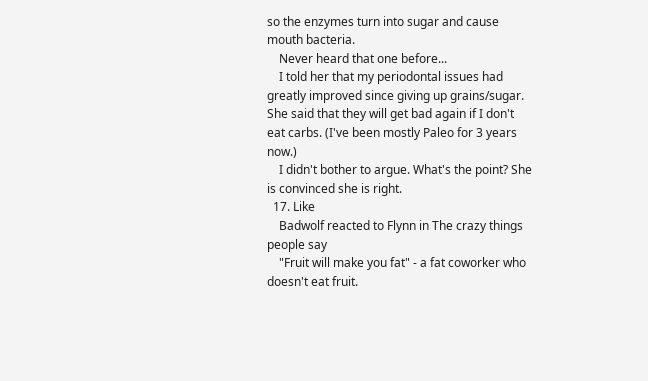so the enzymes turn into sugar and cause mouth bacteria.
    Never heard that one before...
    I told her that my periodontal issues had greatly improved since giving up grains/sugar. She said that they will get bad again if I don't eat carbs. (I've been mostly Paleo for 3 years now.)
    I didn't bother to argue. What's the point? She is convinced she is right.
  17. Like
    Badwolf reacted to Flynn in The crazy things people say
    "Fruit will make you fat" - a fat coworker who doesn't eat fruit.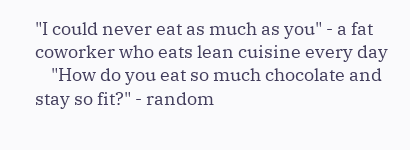"I could never eat as much as you" - a fat coworker who eats lean cuisine every day
    "How do you eat so much chocolate and stay so fit?" - random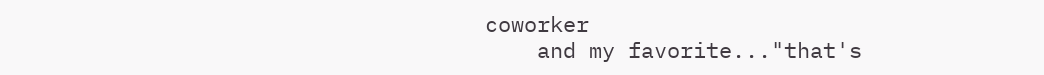coworker
    and my favorite..."that's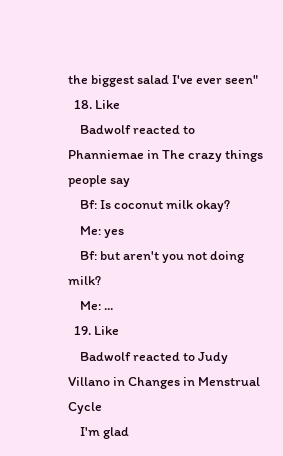the biggest salad I've ever seen"
  18. Like
    Badwolf reacted to Phanniemae in The crazy things people say
    Bf: Is coconut milk okay?
    Me: yes
    Bf: but aren't you not doing milk?
    Me: ...
  19. Like
    Badwolf reacted to Judy Villano in Changes in Menstrual Cycle
    I'm glad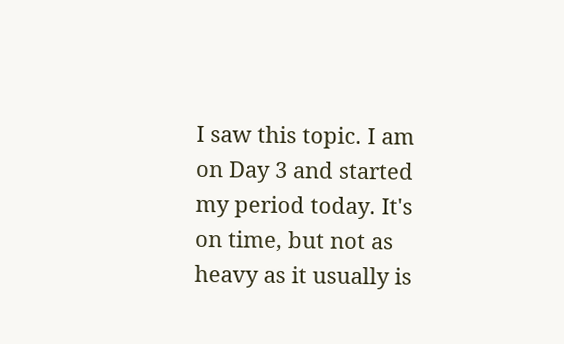I saw this topic. I am on Day 3 and started my period today. It's on time, but not as heavy as it usually is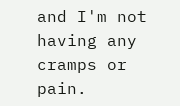and I'm not having any cramps or pain.